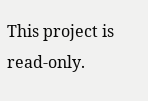This project is read-only.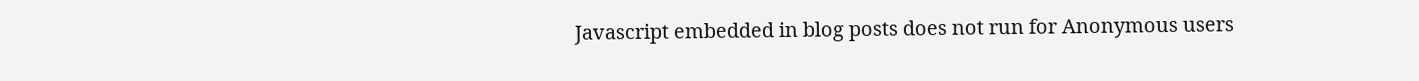Javascript embedded in blog posts does not run for Anonymous users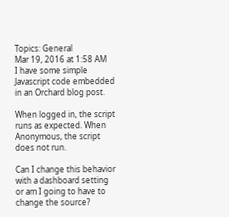Topics: General
Mar 19, 2016 at 1:58 AM
I have some simple Javascript code embedded in an Orchard blog post.

When logged in, the script runs as expected. When Anonymous, the script does not run.

Can I change this behavior with a dashboard setting or am I going to have to change the source?